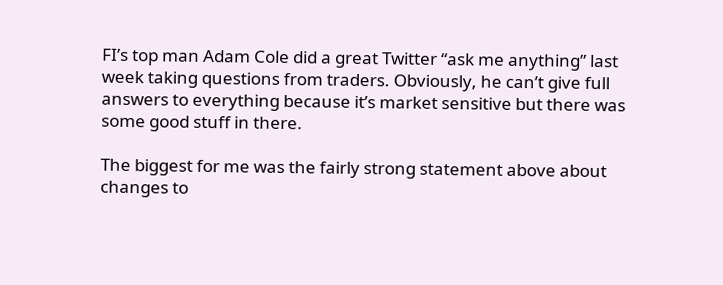FI’s top man Adam Cole did a great Twitter “ask me anything” last week taking questions from traders. Obviously, he can’t give full answers to everything because it’s market sensitive but there was some good stuff in there.

The biggest for me was the fairly strong statement above about changes to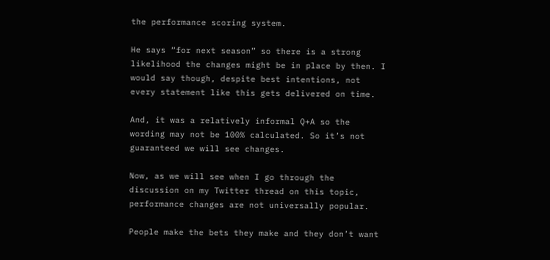the performance scoring system.

He says “for next season” so there is a strong likelihood the changes might be in place by then. I would say though, despite best intentions, not every statement like this gets delivered on time.

And, it was a relatively informal Q+A so the wording may not be 100% calculated. So it’s not guaranteed we will see changes.

Now, as we will see when I go through the discussion on my Twitter thread on this topic, performance changes are not universally popular.

People make the bets they make and they don’t want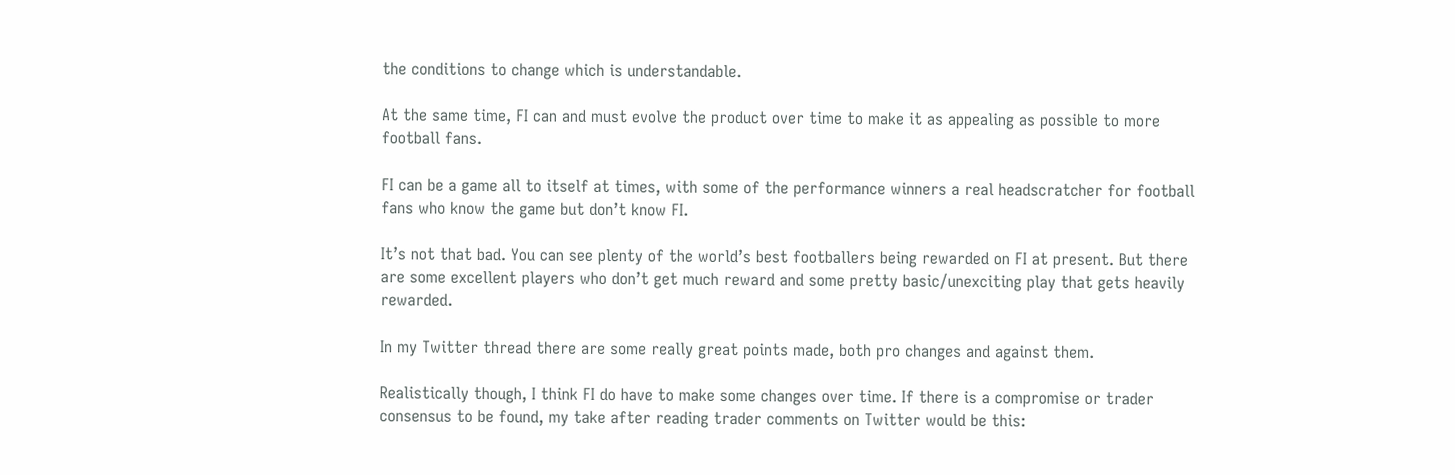the conditions to change which is understandable.

At the same time, FI can and must evolve the product over time to make it as appealing as possible to more football fans.

FI can be a game all to itself at times, with some of the performance winners a real headscratcher for football fans who know the game but don’t know FI.

It’s not that bad. You can see plenty of the world’s best footballers being rewarded on FI at present. But there are some excellent players who don’t get much reward and some pretty basic/unexciting play that gets heavily rewarded.

In my Twitter thread there are some really great points made, both pro changes and against them.

Realistically though, I think FI do have to make some changes over time. If there is a compromise or trader consensus to be found, my take after reading trader comments on Twitter would be this: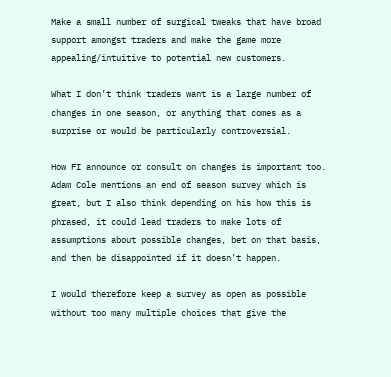Make a small number of surgical tweaks that have broad support amongst traders and make the game more appealing/intuitive to potential new customers.

What I don’t think traders want is a large number of changes in one season, or anything that comes as a surprise or would be particularly controversial.

How FI announce or consult on changes is important too. Adam Cole mentions an end of season survey which is great, but I also think depending on his how this is phrased, it could lead traders to make lots of assumptions about possible changes, bet on that basis, and then be disappointed if it doesn’t happen.

I would therefore keep a survey as open as possible without too many multiple choices that give the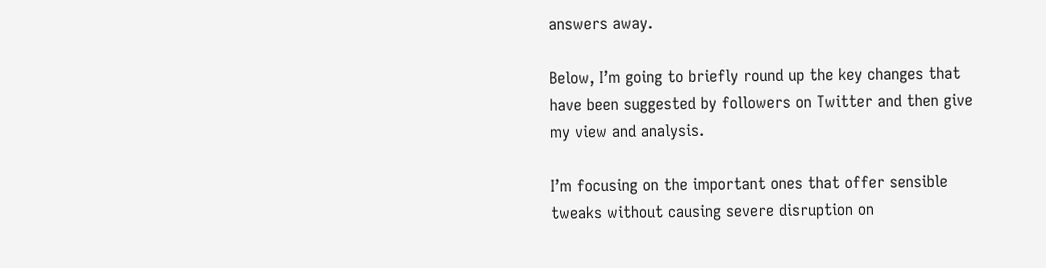answers away.

Below, I’m going to briefly round up the key changes that have been suggested by followers on Twitter and then give my view and analysis.

I’m focusing on the important ones that offer sensible tweaks without causing severe disruption on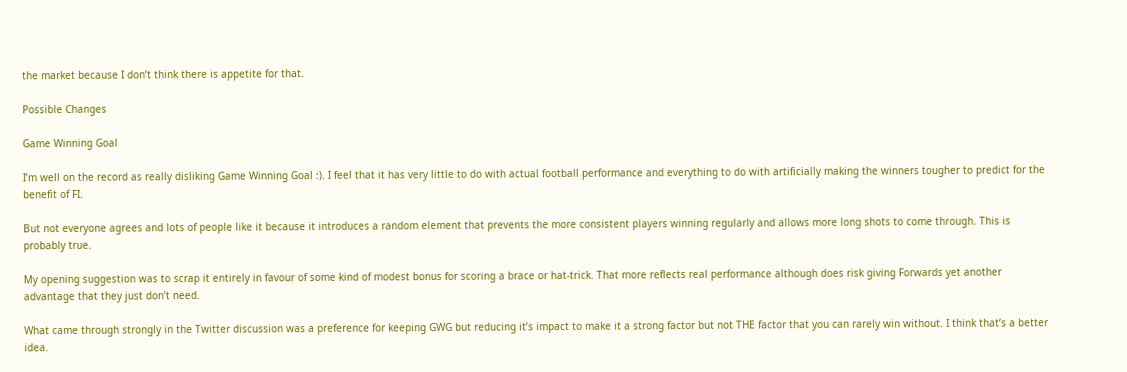the market because I don’t think there is appetite for that.

Possible Changes

Game Winning Goal

I’m well on the record as really disliking Game Winning Goal :). I feel that it has very little to do with actual football performance and everything to do with artificially making the winners tougher to predict for the benefit of FI.

But not everyone agrees and lots of people like it because it introduces a random element that prevents the more consistent players winning regularly and allows more long shots to come through. This is probably true.

My opening suggestion was to scrap it entirely in favour of some kind of modest bonus for scoring a brace or hat-trick. That more reflects real performance although does risk giving Forwards yet another advantage that they just don’t need.

What came through strongly in the Twitter discussion was a preference for keeping GWG but reducing it’s impact to make it a strong factor but not THE factor that you can rarely win without. I think that’s a better idea.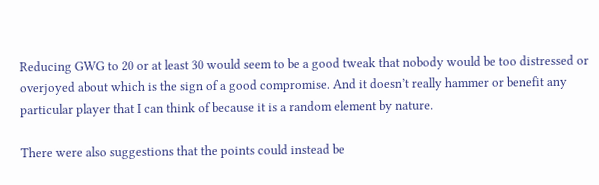Reducing GWG to 20 or at least 30 would seem to be a good tweak that nobody would be too distressed or overjoyed about which is the sign of a good compromise. And it doesn’t really hammer or benefit any particular player that I can think of because it is a random element by nature.

There were also suggestions that the points could instead be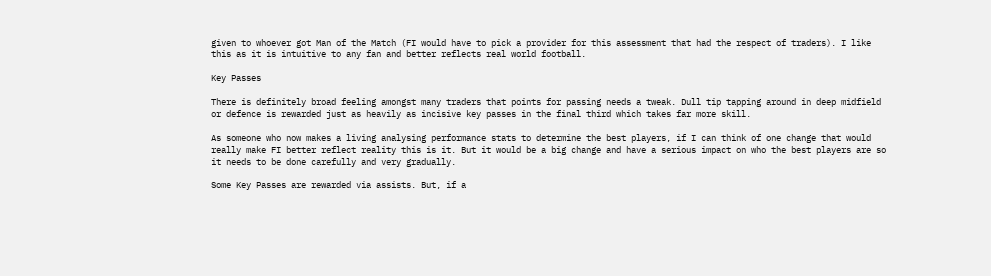given to whoever got Man of the Match (FI would have to pick a provider for this assessment that had the respect of traders). I like this as it is intuitive to any fan and better reflects real world football.

Key Passes

There is definitely broad feeling amongst many traders that points for passing needs a tweak. Dull tip tapping around in deep midfield or defence is rewarded just as heavily as incisive key passes in the final third which takes far more skill.

As someone who now makes a living analysing performance stats to determine the best players, if I can think of one change that would really make FI better reflect reality this is it. But it would be a big change and have a serious impact on who the best players are so it needs to be done carefully and very gradually.

Some Key Passes are rewarded via assists. But, if a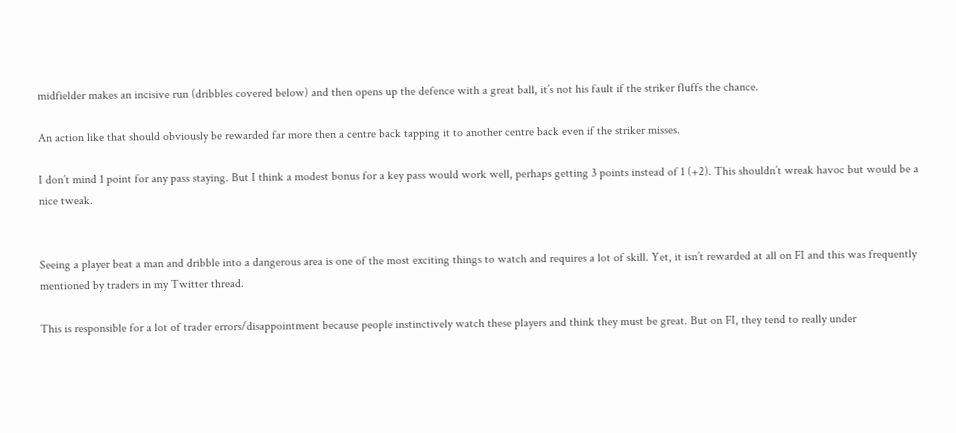midfielder makes an incisive run (dribbles covered below) and then opens up the defence with a great ball, it’s not his fault if the striker fluffs the chance.

An action like that should obviously be rewarded far more then a centre back tapping it to another centre back even if the striker misses.

I don’t mind 1 point for any pass staying. But I think a modest bonus for a key pass would work well, perhaps getting 3 points instead of 1 (+2). This shouldn’t wreak havoc but would be a nice tweak.


Seeing a player beat a man and dribble into a dangerous area is one of the most exciting things to watch and requires a lot of skill. Yet, it isn’t rewarded at all on FI and this was frequently mentioned by traders in my Twitter thread.

This is responsible for a lot of trader errors/disappointment because people instinctively watch these players and think they must be great. But on FI, they tend to really under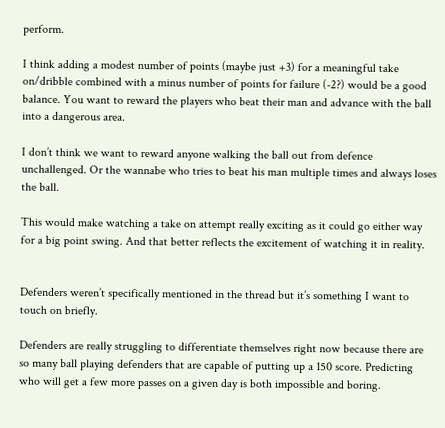perform.

I think adding a modest number of points (maybe just +3) for a meaningful take on/dribble combined with a minus number of points for failure (-2?) would be a good balance. You want to reward the players who beat their man and advance with the ball into a dangerous area.

I don’t think we want to reward anyone walking the ball out from defence unchallenged. Or the wannabe who tries to beat his man multiple times and always loses the ball.

This would make watching a take on attempt really exciting as it could go either way for a big point swing. And that better reflects the excitement of watching it in reality.


Defenders weren’t specifically mentioned in the thread but it’s something I want to touch on briefly.

Defenders are really struggling to differentiate themselves right now because there are so many ball playing defenders that are capable of putting up a 150 score. Predicting who will get a few more passes on a given day is both impossible and boring.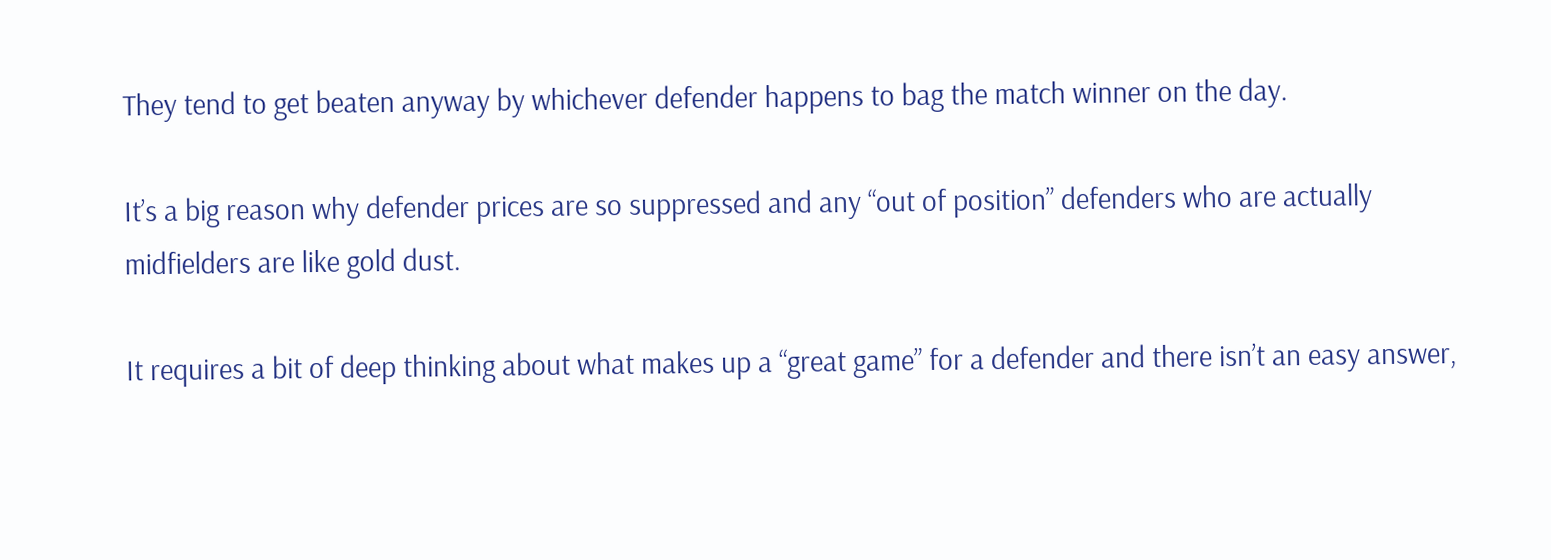They tend to get beaten anyway by whichever defender happens to bag the match winner on the day.

It’s a big reason why defender prices are so suppressed and any “out of position” defenders who are actually midfielders are like gold dust.

It requires a bit of deep thinking about what makes up a “great game” for a defender and there isn’t an easy answer,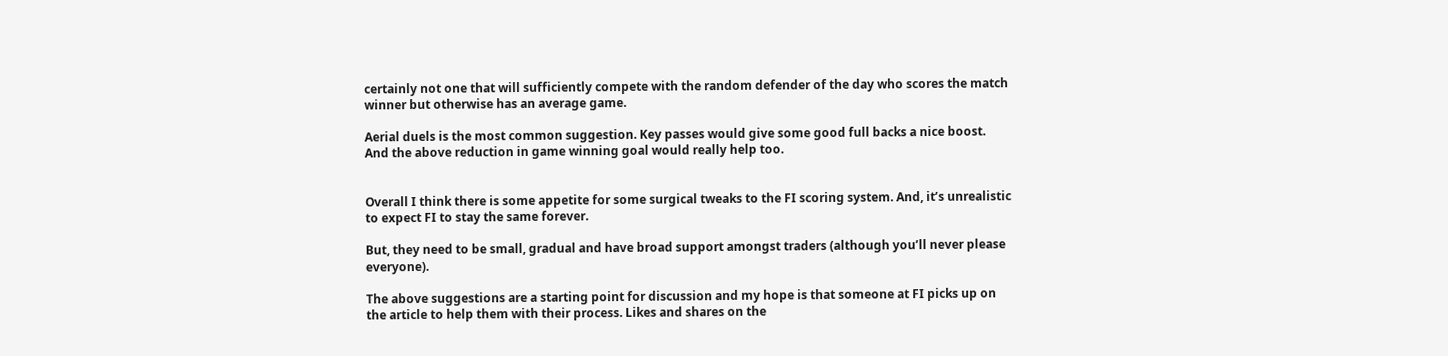certainly not one that will sufficiently compete with the random defender of the day who scores the match winner but otherwise has an average game.

Aerial duels is the most common suggestion. Key passes would give some good full backs a nice boost. And the above reduction in game winning goal would really help too.


Overall I think there is some appetite for some surgical tweaks to the FI scoring system. And, it’s unrealistic to expect FI to stay the same forever.

But, they need to be small, gradual and have broad support amongst traders (although you’ll never please everyone).

The above suggestions are a starting point for discussion and my hope is that someone at FI picks up on the article to help them with their process. Likes and shares on the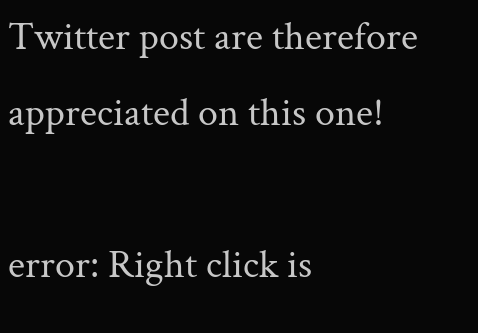Twitter post are therefore appreciated on this one!

error: Right click is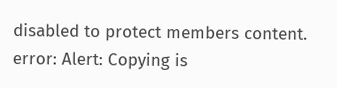disabled to protect members content.
error: Alert: Copying is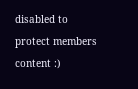disabled to protect members content :)